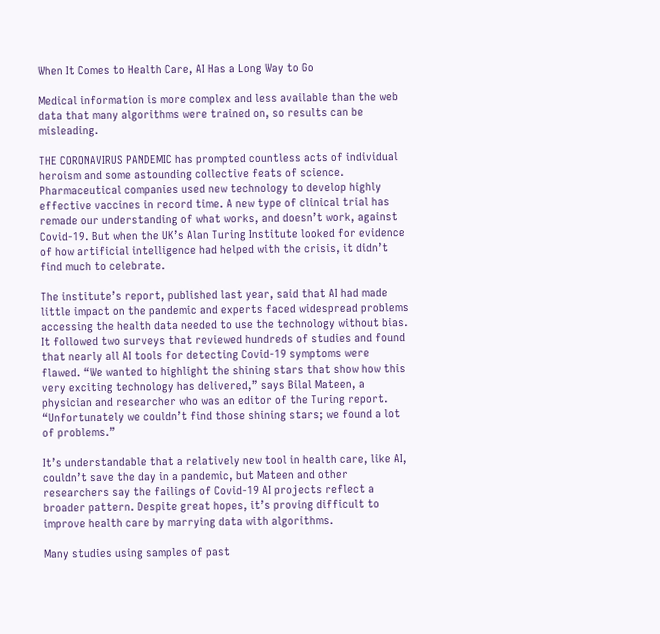When It Comes to Health Care, AI Has a Long Way to Go

Medical information is more complex and less available than the web data that many algorithms were trained on, so results can be misleading.

THE CORONAVIRUS PANDEMIC has prompted countless acts of individual heroism and some astounding collective feats of science. Pharmaceutical companies used new technology to develop highly effective vaccines in record time. A new type of clinical trial has remade our understanding of what works, and doesn’t work, against Covid-19. But when the UK’s Alan Turing Institute looked for evidence of how artificial intelligence had helped with the crisis, it didn’t find much to celebrate.

The institute’s report, published last year, said that AI had made little impact on the pandemic and experts faced widespread problems accessing the health data needed to use the technology without bias. It followed two surveys that reviewed hundreds of studies and found that nearly all AI tools for detecting Covid-19 symptoms were flawed. “We wanted to highlight the shining stars that show how this very exciting technology has delivered,” says Bilal Mateen, a physician and researcher who was an editor of the Turing report. “Unfortunately we couldn’t find those shining stars; we found a lot of problems.”

It’s understandable that a relatively new tool in health care, like AI, couldn’t save the day in a pandemic, but Mateen and other researchers say the failings of Covid-19 AI projects reflect a broader pattern. Despite great hopes, it’s proving difficult to improve health care by marrying data with algorithms.

Many studies using samples of past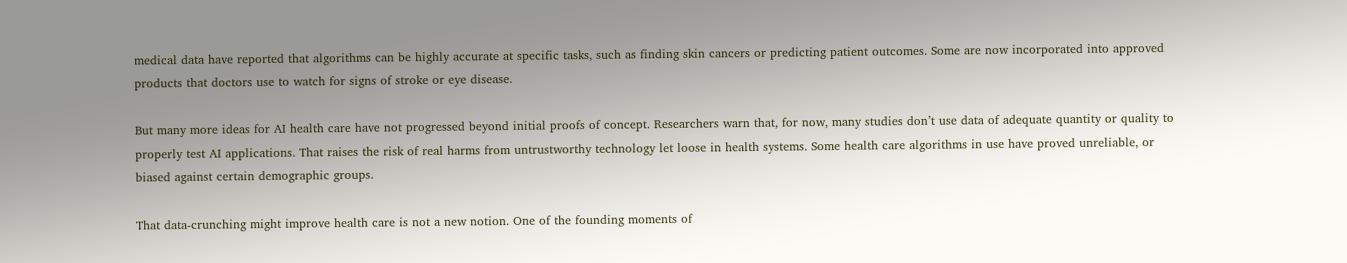medical data have reported that algorithms can be highly accurate at specific tasks, such as finding skin cancers or predicting patient outcomes. Some are now incorporated into approved products that doctors use to watch for signs of stroke or eye disease.

But many more ideas for AI health care have not progressed beyond initial proofs of concept. Researchers warn that, for now, many studies don’t use data of adequate quantity or quality to properly test AI applications. That raises the risk of real harms from untrustworthy technology let loose in health systems. Some health care algorithms in use have proved unreliable, or biased against certain demographic groups.

That data-crunching might improve health care is not a new notion. One of the founding moments of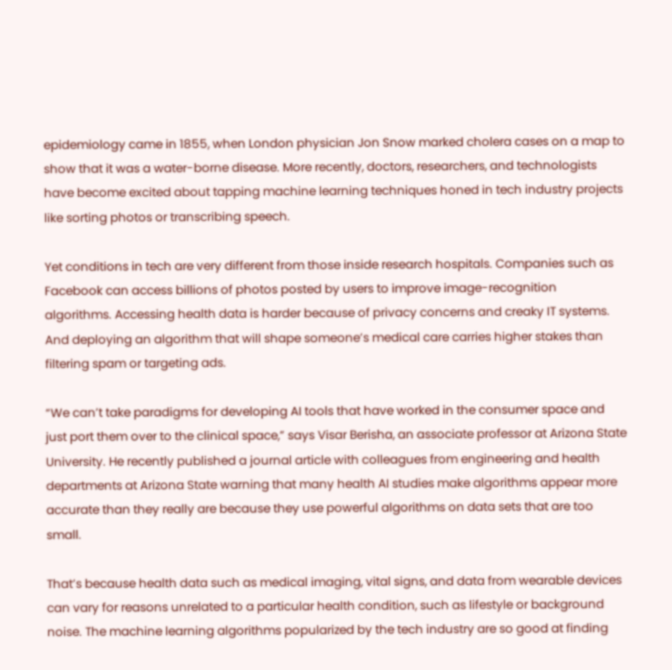epidemiology came in 1855, when London physician Jon Snow marked cholera cases on a map to show that it was a water-borne disease. More recently, doctors, researchers, and technologists have become excited about tapping machine learning techniques honed in tech industry projects like sorting photos or transcribing speech.

Yet conditions in tech are very different from those inside research hospitals. Companies such as Facebook can access billions of photos posted by users to improve image-recognition algorithms. Accessing health data is harder because of privacy concerns and creaky IT systems. And deploying an algorithm that will shape someone’s medical care carries higher stakes than filtering spam or targeting ads.

“We can’t take paradigms for developing AI tools that have worked in the consumer space and just port them over to the clinical space,” says Visar Berisha, an associate professor at Arizona State University. He recently published a journal article with colleagues from engineering and health departments at Arizona State warning that many health AI studies make algorithms appear more accurate than they really are because they use powerful algorithms on data sets that are too small.

That’s because health data such as medical imaging, vital signs, and data from wearable devices can vary for reasons unrelated to a particular health condition, such as lifestyle or background noise. The machine learning algorithms popularized by the tech industry are so good at finding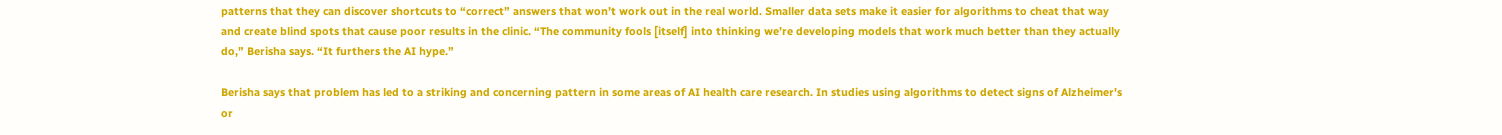patterns that they can discover shortcuts to “correct” answers that won’t work out in the real world. Smaller data sets make it easier for algorithms to cheat that way and create blind spots that cause poor results in the clinic. “The community fools [itself] into thinking we’re developing models that work much better than they actually do,” Berisha says. “It furthers the AI hype.”

Berisha says that problem has led to a striking and concerning pattern in some areas of AI health care research. In studies using algorithms to detect signs of Alzheimer’s or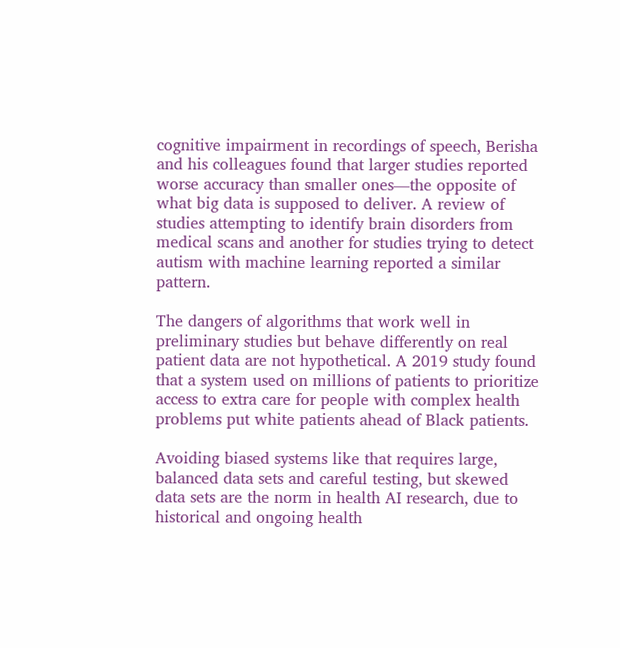cognitive impairment in recordings of speech, Berisha and his colleagues found that larger studies reported worse accuracy than smaller ones—the opposite of what big data is supposed to deliver. A review of studies attempting to identify brain disorders from medical scans and another for studies trying to detect autism with machine learning reported a similar pattern.

The dangers of algorithms that work well in preliminary studies but behave differently on real patient data are not hypothetical. A 2019 study found that a system used on millions of patients to prioritize access to extra care for people with complex health problems put white patients ahead of Black patients.

Avoiding biased systems like that requires large, balanced data sets and careful testing, but skewed data sets are the norm in health AI research, due to historical and ongoing health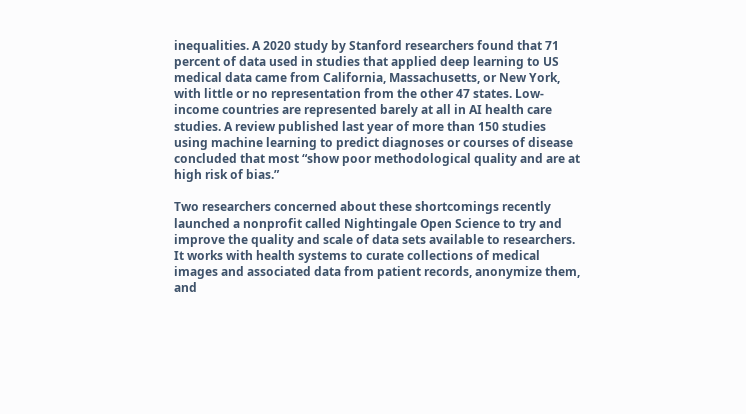inequalities. A 2020 study by Stanford researchers found that 71 percent of data used in studies that applied deep learning to US medical data came from California, Massachusetts, or New York, with little or no representation from the other 47 states. Low-income countries are represented barely at all in AI health care studies. A review published last year of more than 150 studies using machine learning to predict diagnoses or courses of disease concluded that most “show poor methodological quality and are at high risk of bias.”

Two researchers concerned about these shortcomings recently launched a nonprofit called Nightingale Open Science to try and improve the quality and scale of data sets available to researchers. It works with health systems to curate collections of medical images and associated data from patient records, anonymize them, and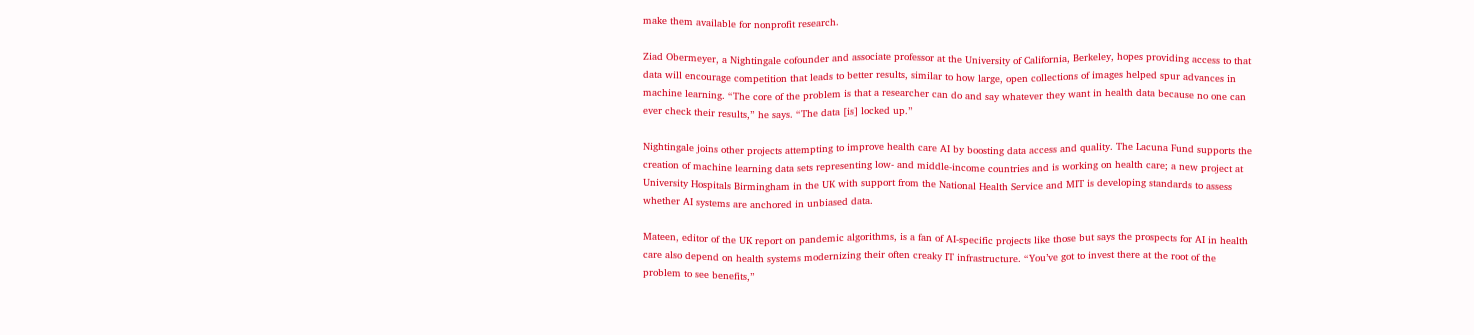make them available for nonprofit research.

Ziad Obermeyer, a Nightingale cofounder and associate professor at the University of California, Berkeley, hopes providing access to that data will encourage competition that leads to better results, similar to how large, open collections of images helped spur advances in machine learning. “The core of the problem is that a researcher can do and say whatever they want in health data because no one can ever check their results,” he says. “The data [is] locked up.”

Nightingale joins other projects attempting to improve health care AI by boosting data access and quality. The Lacuna Fund supports the creation of machine learning data sets representing low- and middle-income countries and is working on health care; a new project at University Hospitals Birmingham in the UK with support from the National Health Service and MIT is developing standards to assess whether AI systems are anchored in unbiased data.

Mateen, editor of the UK report on pandemic algorithms, is a fan of AI-specific projects like those but says the prospects for AI in health care also depend on health systems modernizing their often creaky IT infrastructure. “You’ve got to invest there at the root of the problem to see benefits,”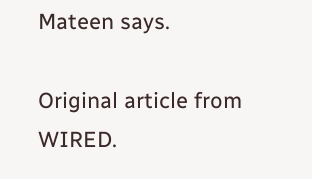Mateen says.

Original article from WIRED.